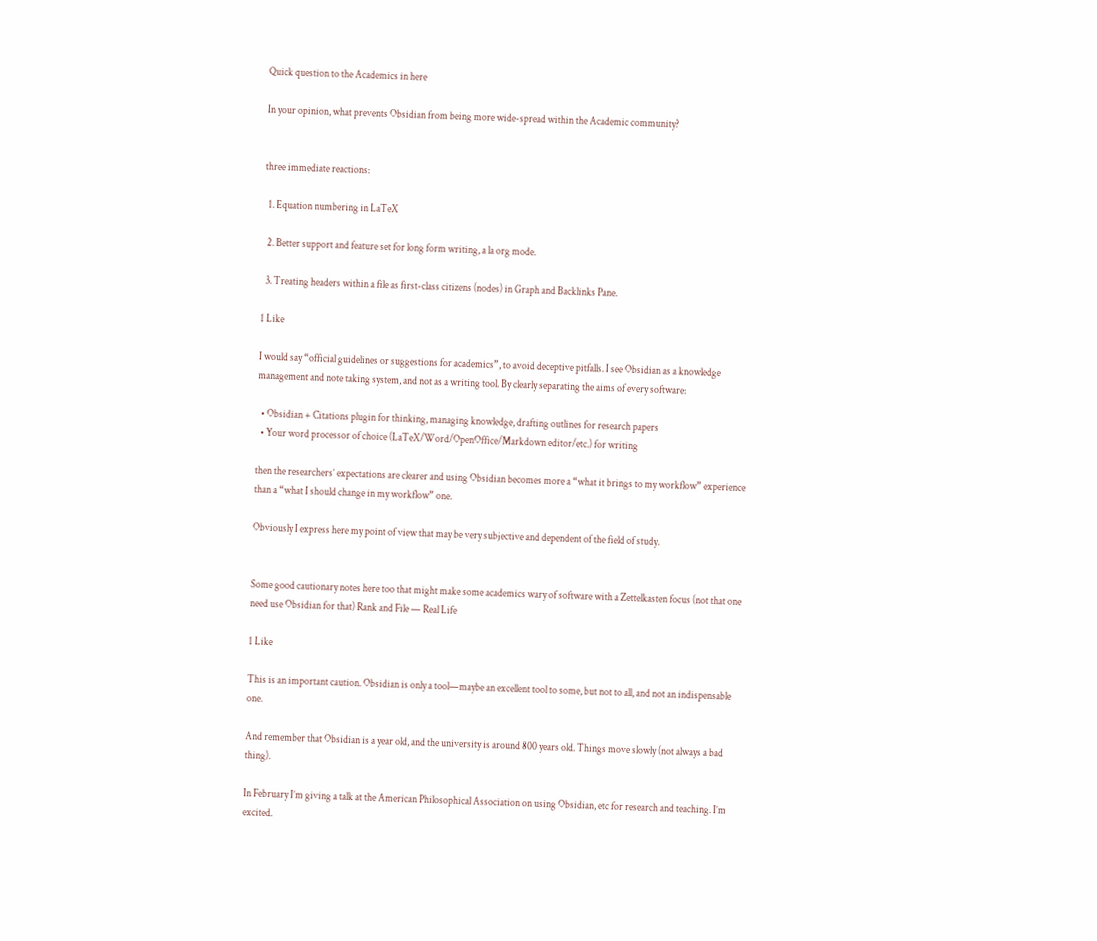Quick question to the Academics in here

In your opinion, what prevents Obsidian from being more wide-spread within the Academic community?


three immediate reactions:

  1. Equation numbering in LaTeX

  2. Better support and feature set for long form writing, a la org mode.

  3. Treating headers within a file as first-class citizens (nodes) in Graph and Backlinks Pane.

1 Like

I would say “official guidelines or suggestions for academics”, to avoid deceptive pitfalls. I see Obsidian as a knowledge management and note taking system, and not as a writing tool. By clearly separating the aims of every software:

  • Obsidian + Citations plugin for thinking, managing knowledge, drafting outlines for research papers
  • Your word processor of choice (LaTeX/Word/OpenOffice/Markdown editor/etc.) for writing

then the researchers’ expectations are clearer and using Obsidian becomes more a “what it brings to my workflow” experience than a “what I should change in my workflow” one.

Obviously I express here my point of view that may be very subjective and dependent of the field of study.


Some good cautionary notes here too that might make some academics wary of software with a Zettelkasten focus (not that one need use Obsidian for that) Rank and File — Real Life

1 Like

This is an important caution. Obsidian is only a tool—maybe an excellent tool to some, but not to all, and not an indispensable one.

And remember that Obsidian is a year old, and the university is around 800 years old. Things move slowly (not always a bad thing).

In February I’m giving a talk at the American Philosophical Association on using Obsidian, etc for research and teaching. I’m excited.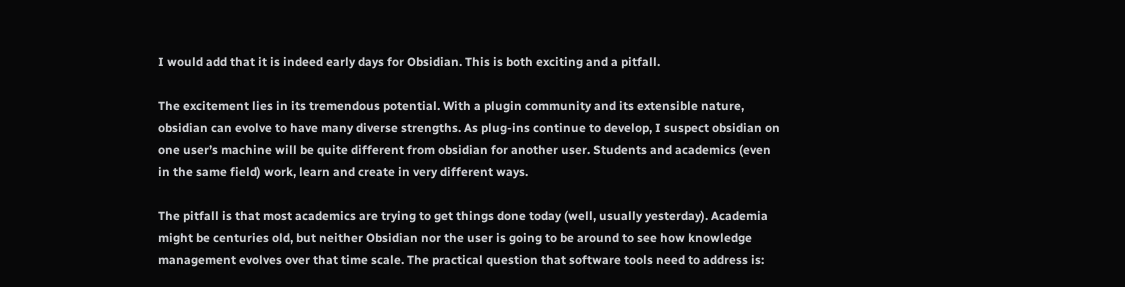I would add that it is indeed early days for Obsidian. This is both exciting and a pitfall.

The excitement lies in its tremendous potential. With a plugin community and its extensible nature, obsidian can evolve to have many diverse strengths. As plug-ins continue to develop, I suspect obsidian on one user’s machine will be quite different from obsidian for another user. Students and academics (even in the same field) work, learn and create in very different ways.

The pitfall is that most academics are trying to get things done today (well, usually yesterday). Academia might be centuries old, but neither Obsidian nor the user is going to be around to see how knowledge management evolves over that time scale. The practical question that software tools need to address is: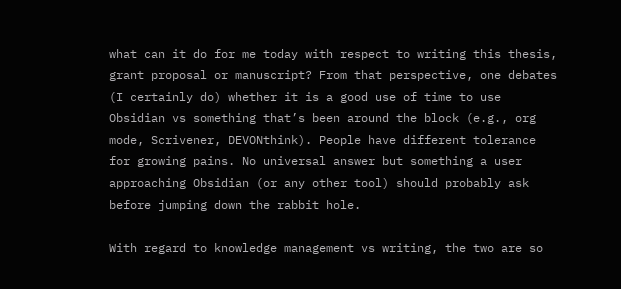what can it do for me today with respect to writing this thesis, grant proposal or manuscript? From that perspective, one debates (I certainly do) whether it is a good use of time to use Obsidian vs something that’s been around the block (e.g., org mode, Scrivener, DEVONthink). People have different tolerance for growing pains. No universal answer but something a user approaching Obsidian (or any other tool) should probably ask before jumping down the rabbit hole.

With regard to knowledge management vs writing, the two are so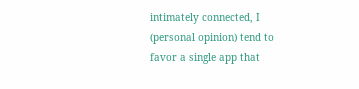intimately connected, I (personal opinion) tend to favor a single app that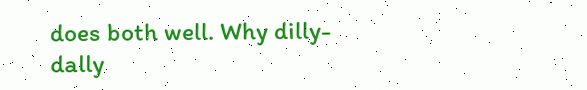does both well. Why dilly-dally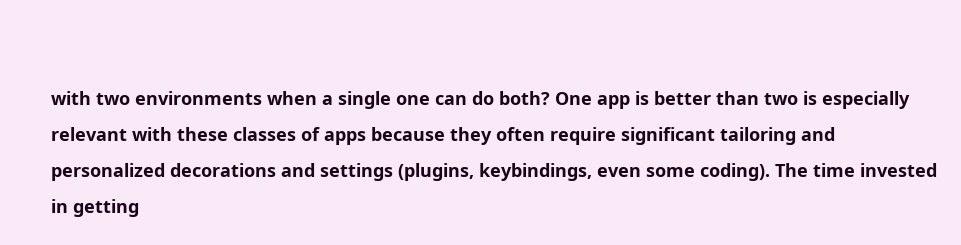with two environments when a single one can do both? One app is better than two is especially relevant with these classes of apps because they often require significant tailoring and personalized decorations and settings (plugins, keybindings, even some coding). The time invested in getting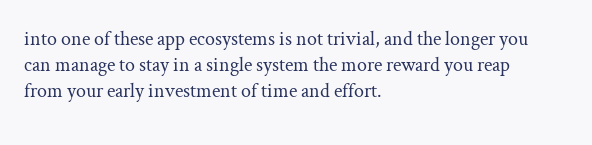into one of these app ecosystems is not trivial, and the longer you can manage to stay in a single system the more reward you reap from your early investment of time and effort.